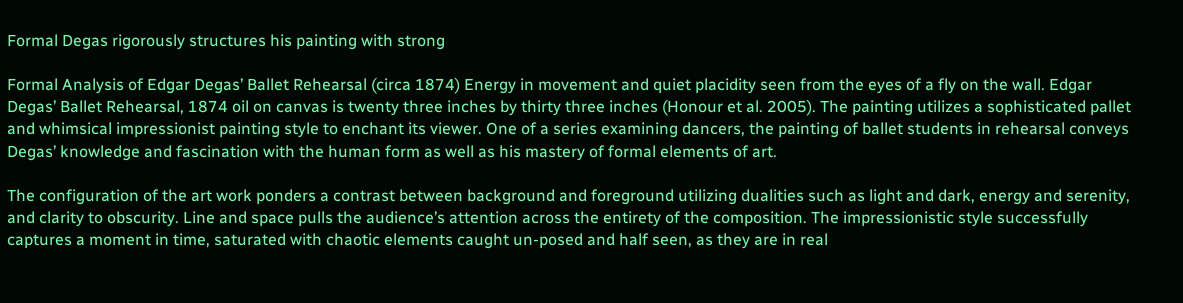Formal Degas rigorously structures his painting with strong

Formal Analysis of Edgar Degas’ Ballet Rehearsal (circa 1874) Energy in movement and quiet placidity seen from the eyes of a fly on the wall. Edgar Degas’ Ballet Rehearsal, 1874 oil on canvas is twenty three inches by thirty three inches (Honour et al. 2005). The painting utilizes a sophisticated pallet and whimsical impressionist painting style to enchant its viewer. One of a series examining dancers, the painting of ballet students in rehearsal conveys Degas’ knowledge and fascination with the human form as well as his mastery of formal elements of art.

The configuration of the art work ponders a contrast between background and foreground utilizing dualities such as light and dark, energy and serenity, and clarity to obscurity. Line and space pulls the audience’s attention across the entirety of the composition. The impressionistic style successfully captures a moment in time, saturated with chaotic elements caught un-posed and half seen, as they are in real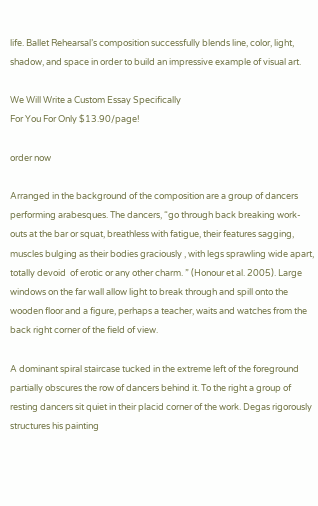life. Ballet Rehearsal’s composition successfully blends line, color, light, shadow, and space in order to build an impressive example of visual art.

We Will Write a Custom Essay Specifically
For You For Only $13.90/page!

order now

Arranged in the background of the composition are a group of dancers performing arabesques. The dancers, “go through back breaking work-outs at the bar or squat, breathless with fatigue, their features sagging, muscles bulging as their bodies graciously , with legs sprawling wide apart, totally devoid  of erotic or any other charm. ” (Honour et al. 2005). Large windows on the far wall allow light to break through and spill onto the wooden floor and a figure, perhaps a teacher, waits and watches from the back right corner of the field of view.

A dominant spiral staircase tucked in the extreme left of the foreground partially obscures the row of dancers behind it. To the right a group of resting dancers sit quiet in their placid corner of the work. Degas rigorously structures his painting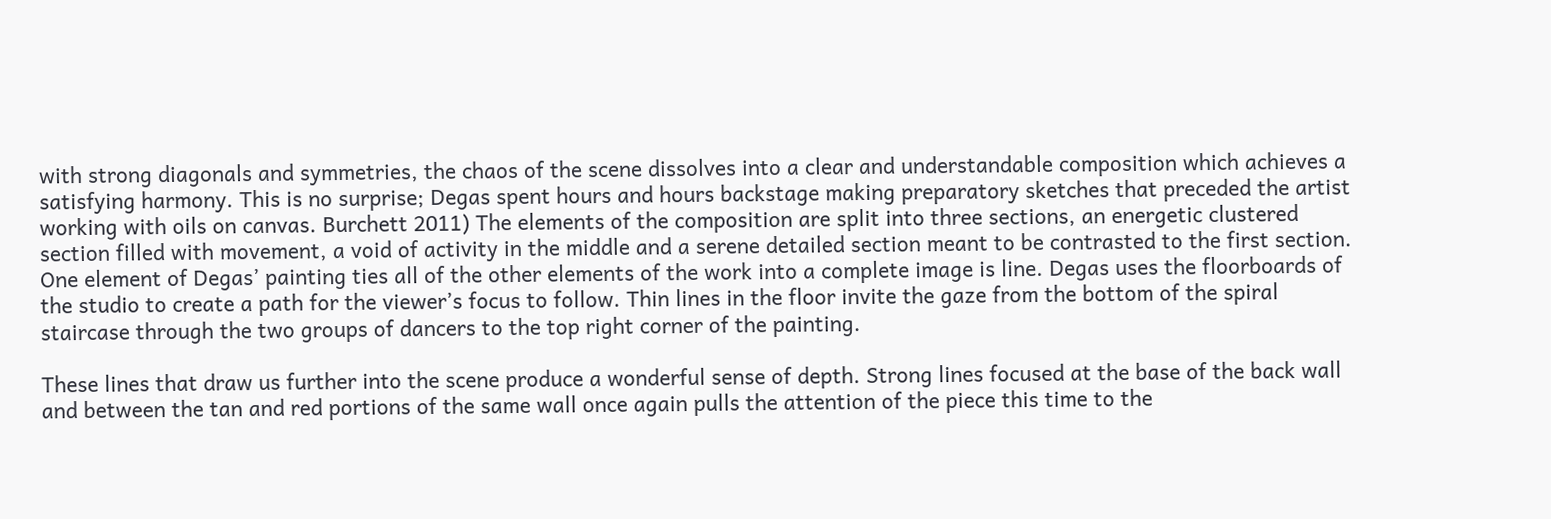with strong diagonals and symmetries, the chaos of the scene dissolves into a clear and understandable composition which achieves a satisfying harmony. This is no surprise; Degas spent hours and hours backstage making preparatory sketches that preceded the artist working with oils on canvas. Burchett 2011) The elements of the composition are split into three sections, an energetic clustered section filled with movement, a void of activity in the middle and a serene detailed section meant to be contrasted to the first section. One element of Degas’ painting ties all of the other elements of the work into a complete image is line. Degas uses the floorboards of the studio to create a path for the viewer’s focus to follow. Thin lines in the floor invite the gaze from the bottom of the spiral staircase through the two groups of dancers to the top right corner of the painting.

These lines that draw us further into the scene produce a wonderful sense of depth. Strong lines focused at the base of the back wall and between the tan and red portions of the same wall once again pulls the attention of the piece this time to the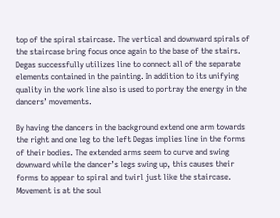top of the spiral staircase. The vertical and downward spirals of the staircase bring focus once again to the base of the stairs. Degas successfully utilizes line to connect all of the separate elements contained in the painting. In addition to its unifying quality in the work line also is used to portray the energy in the dancers’ movements.

By having the dancers in the background extend one arm towards the right and one leg to the left Degas implies line in the forms of their bodies. The extended arms seem to curve and swing downward while the dancer’s legs swing up, this causes their forms to appear to spiral and twirl just like the staircase. Movement is at the soul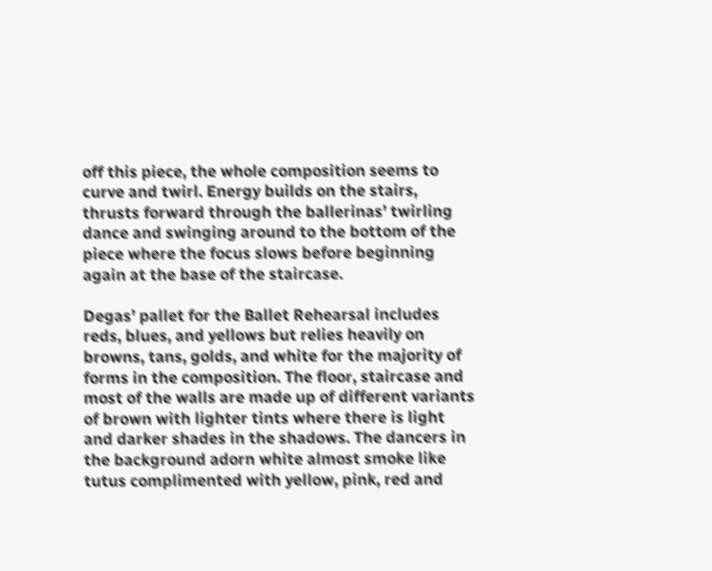off this piece, the whole composition seems to curve and twirl. Energy builds on the stairs, thrusts forward through the ballerinas’ twirling dance and swinging around to the bottom of the piece where the focus slows before beginning again at the base of the staircase.

Degas’ pallet for the Ballet Rehearsal includes reds, blues, and yellows but relies heavily on browns, tans, golds, and white for the majority of forms in the composition. The floor, staircase and most of the walls are made up of different variants of brown with lighter tints where there is light and darker shades in the shadows. The dancers in the background adorn white almost smoke like tutus complimented with yellow, pink, red and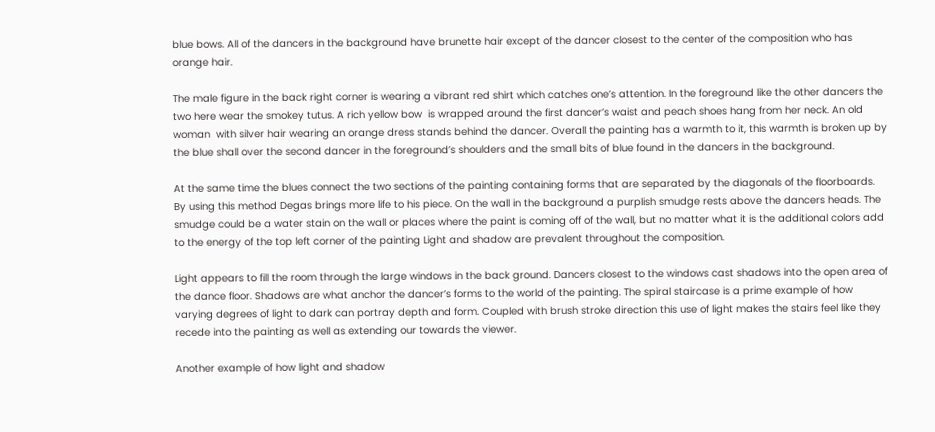blue bows. All of the dancers in the background have brunette hair except of the dancer closest to the center of the composition who has orange hair.

The male figure in the back right corner is wearing a vibrant red shirt which catches one’s attention. In the foreground like the other dancers the two here wear the smokey tutus. A rich yellow bow  is wrapped around the first dancer’s waist and peach shoes hang from her neck. An old woman  with silver hair wearing an orange dress stands behind the dancer. Overall the painting has a warmth to it, this warmth is broken up by the blue shall over the second dancer in the foreground’s shoulders and the small bits of blue found in the dancers in the background.

At the same time the blues connect the two sections of the painting containing forms that are separated by the diagonals of the floorboards. By using this method Degas brings more life to his piece. On the wall in the background a purplish smudge rests above the dancers heads. The smudge could be a water stain on the wall or places where the paint is coming off of the wall, but no matter what it is the additional colors add to the energy of the top left corner of the painting Light and shadow are prevalent throughout the composition.

Light appears to fill the room through the large windows in the back ground. Dancers closest to the windows cast shadows into the open area of the dance floor. Shadows are what anchor the dancer’s forms to the world of the painting. The spiral staircase is a prime example of how varying degrees of light to dark can portray depth and form. Coupled with brush stroke direction this use of light makes the stairs feel like they recede into the painting as well as extending our towards the viewer.

Another example of how light and shadow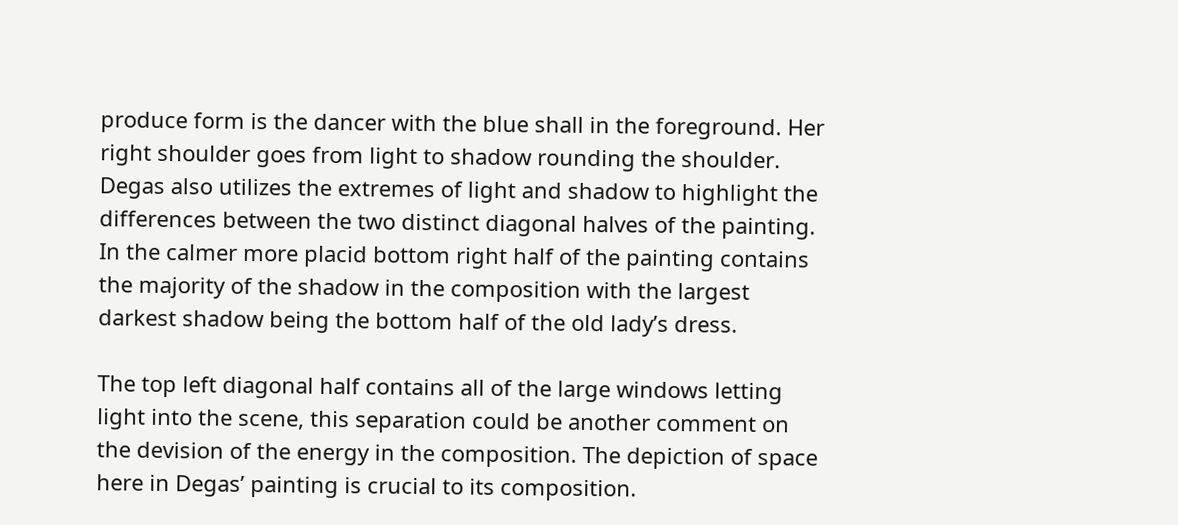produce form is the dancer with the blue shall in the foreground. Her right shoulder goes from light to shadow rounding the shoulder. Degas also utilizes the extremes of light and shadow to highlight the differences between the two distinct diagonal halves of the painting. In the calmer more placid bottom right half of the painting contains the majority of the shadow in the composition with the largest darkest shadow being the bottom half of the old lady’s dress.

The top left diagonal half contains all of the large windows letting light into the scene, this separation could be another comment on the devision of the energy in the composition. The depiction of space here in Degas’ painting is crucial to its composition.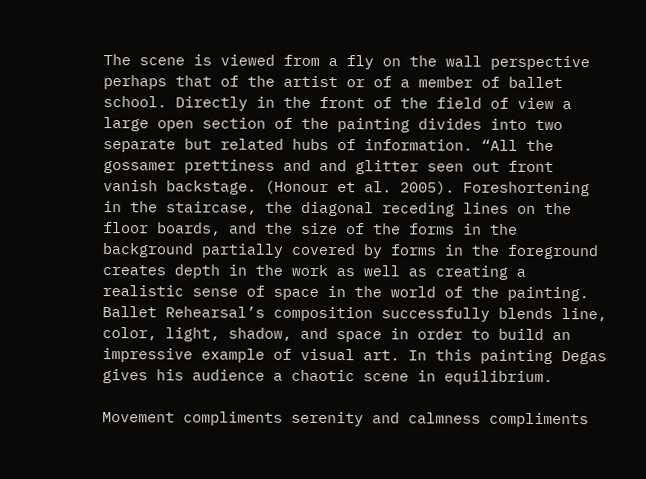The scene is viewed from a fly on the wall perspective perhaps that of the artist or of a member of ballet school. Directly in the front of the field of view a large open section of the painting divides into two separate but related hubs of information. “All the gossamer prettiness and and glitter seen out front  vanish backstage. (Honour et al. 2005). Foreshortening in the staircase, the diagonal receding lines on the floor boards, and the size of the forms in the background partially covered by forms in the foreground creates depth in the work as well as creating a realistic sense of space in the world of the painting. Ballet Rehearsal’s composition successfully blends line, color, light, shadow, and space in order to build an impressive example of visual art. In this painting Degas gives his audience a chaotic scene in equilibrium.

Movement compliments serenity and calmness compliments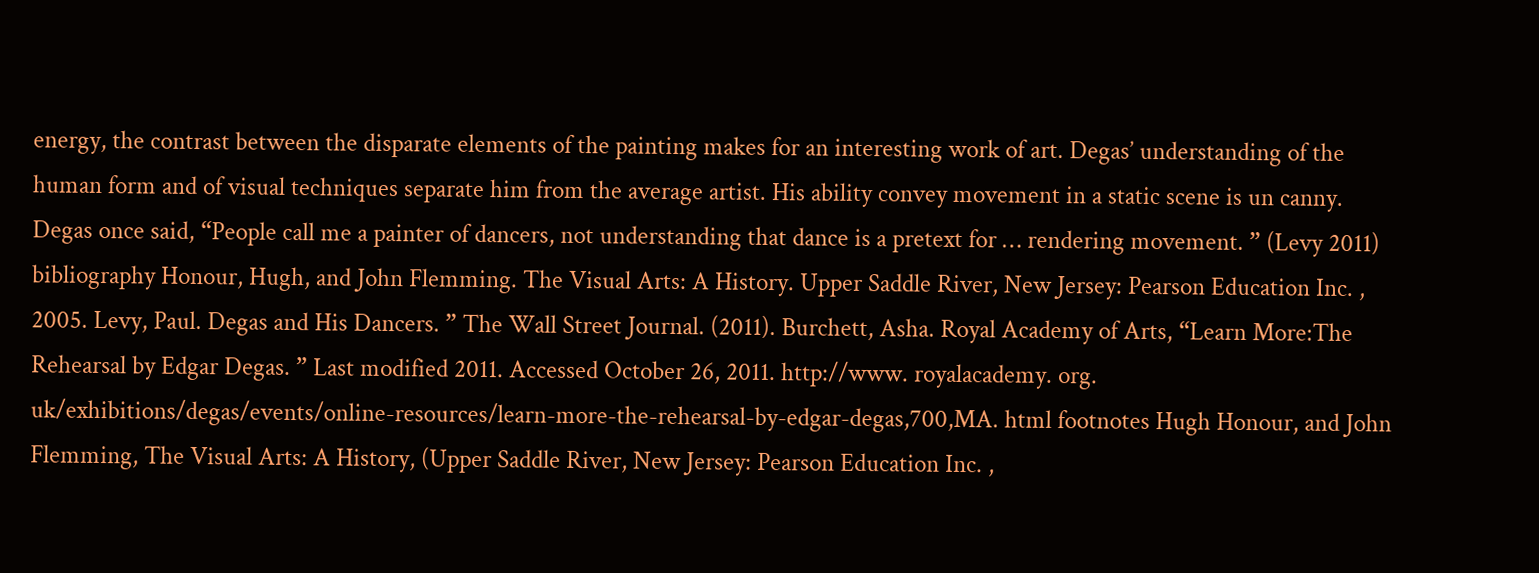energy, the contrast between the disparate elements of the painting makes for an interesting work of art. Degas’ understanding of the human form and of visual techniques separate him from the average artist. His ability convey movement in a static scene is un canny. Degas once said, “People call me a painter of dancers, not understanding that dance is a pretext for … rendering movement. ” (Levy 2011) bibliography Honour, Hugh, and John Flemming. The Visual Arts: A History. Upper Saddle River, New Jersey: Pearson Education Inc. , 2005. Levy, Paul. Degas and His Dancers. ” The Wall Street Journal. (2011). Burchett, Asha. Royal Academy of Arts, “Learn More:The Rehearsal by Edgar Degas. ” Last modified 2011. Accessed October 26, 2011. http://www. royalacademy. org. uk/exhibitions/degas/events/online-resources/learn-more-the-rehearsal-by-edgar-degas,700,MA. html footnotes Hugh Honour, and John Flemming, The Visual Arts: A History, (Upper Saddle River, New Jersey: Pearson Education Inc. ,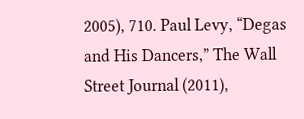2005), 710. Paul Levy, “Degas and His Dancers,” The Wall Street Journal (2011),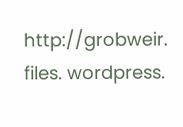http://grobweir. files. wordpress.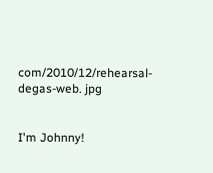com/2010/12/rehearsal-degas-web. jpg


I'm Johnny!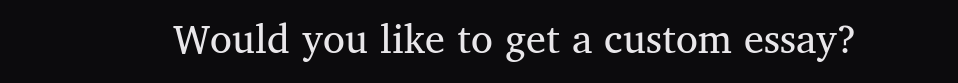Would you like to get a custom essay?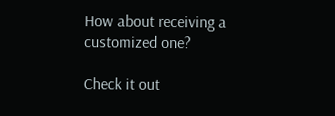How about receiving a customized one?

Check it out